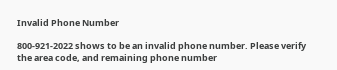Invalid Phone Number

800-921-2022 shows to be an invalid phone number. Please verify the area code, and remaining phone number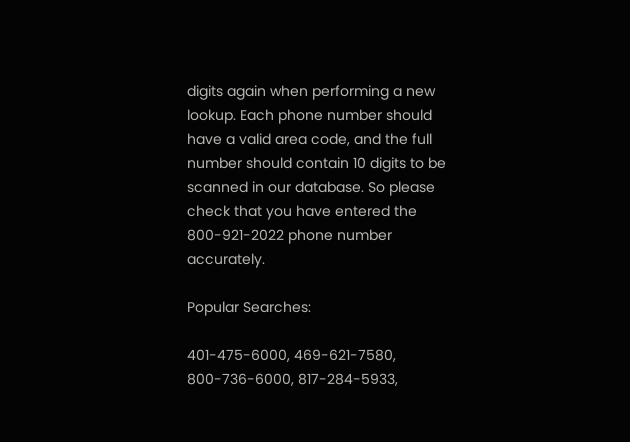digits again when performing a new lookup. Each phone number should have a valid area code, and the full number should contain 10 digits to be scanned in our database. So please check that you have entered the 800-921-2022 phone number accurately.

Popular Searches:

401-475-6000, 469-621-7580, 800-736-6000, 817-284-5933,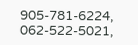905-781-6224, 062-522-5021,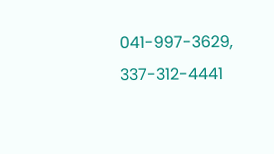041-997-3629, 337-312-4441